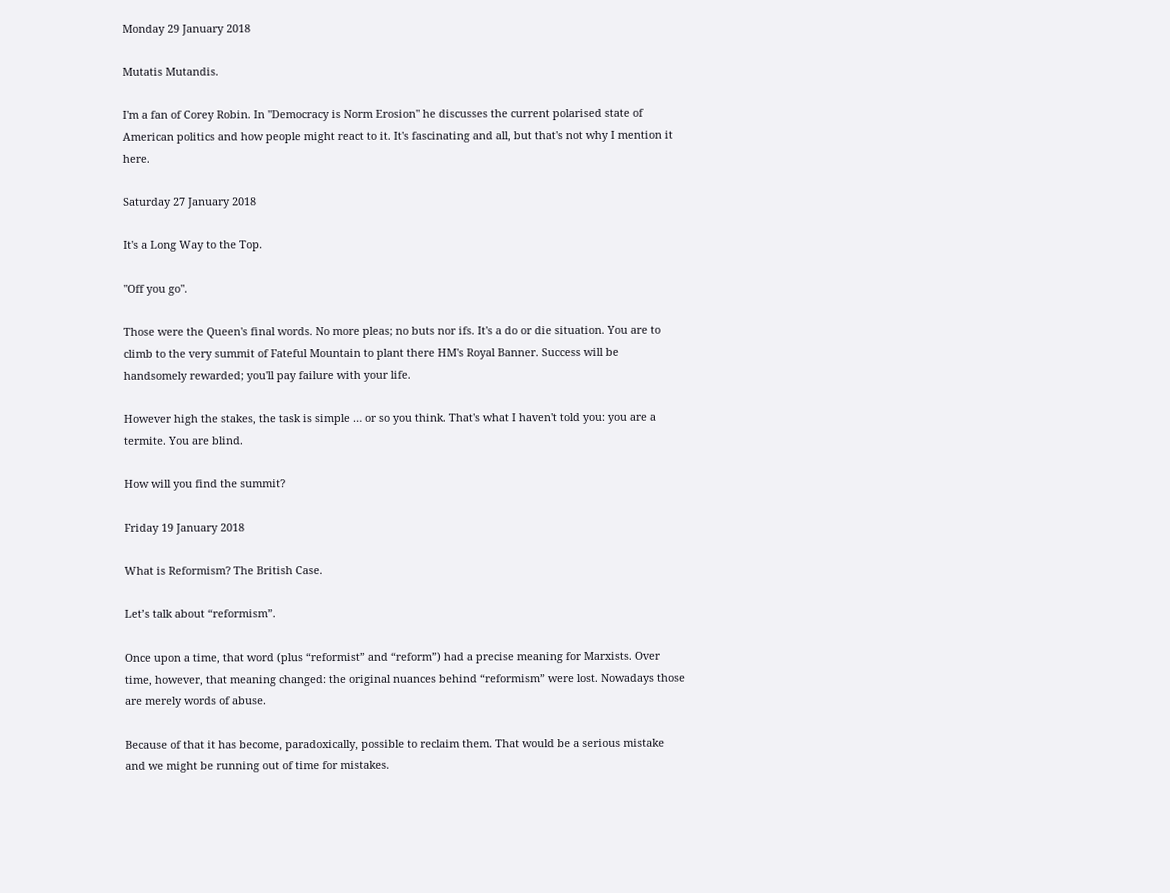Monday 29 January 2018

Mutatis Mutandis.

I'm a fan of Corey Robin. In "Democracy is Norm Erosion" he discusses the current polarised state of American politics and how people might react to it. It's fascinating and all, but that's not why I mention it here.

Saturday 27 January 2018

It's a Long Way to the Top.

"Off you go".

Those were the Queen's final words. No more pleas; no buts nor ifs. It's a do or die situation. You are to climb to the very summit of Fateful Mountain to plant there HM's Royal Banner. Success will be handsomely rewarded; you'll pay failure with your life.

However high the stakes, the task is simple … or so you think. That's what I haven't told you: you are a termite. You are blind.

How will you find the summit?

Friday 19 January 2018

What is Reformism? The British Case.

Let’s talk about “reformism”.

Once upon a time, that word (plus “reformist” and “reform”) had a precise meaning for Marxists. Over time, however, that meaning changed: the original nuances behind “reformism” were lost. Nowadays those are merely words of abuse.

Because of that it has become, paradoxically, possible to reclaim them. That would be a serious mistake and we might be running out of time for mistakes.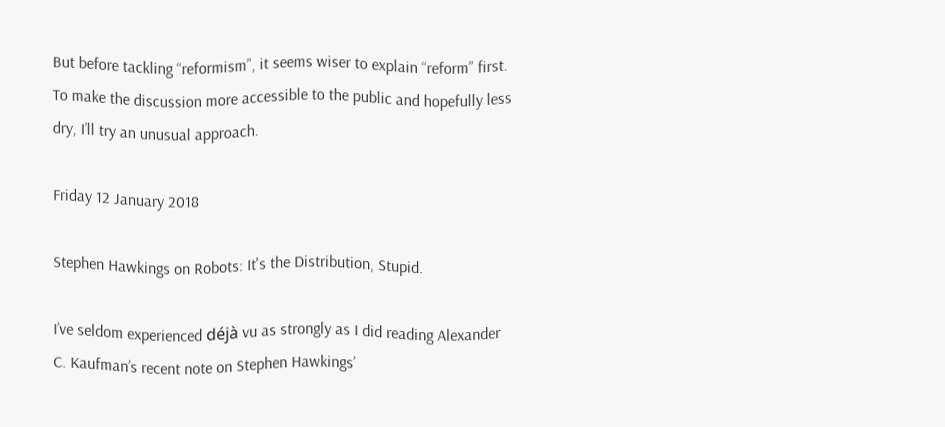But before tackling “reformism”, it seems wiser to explain “reform” first. To make the discussion more accessible to the public and hopefully less dry, I’ll try an unusual approach.

Friday 12 January 2018

Stephen Hawkings on Robots: It's the Distribution, Stupid.

I’ve seldom experienced déjà vu as strongly as I did reading Alexander C. Kaufman’s recent note on Stephen Hawkings’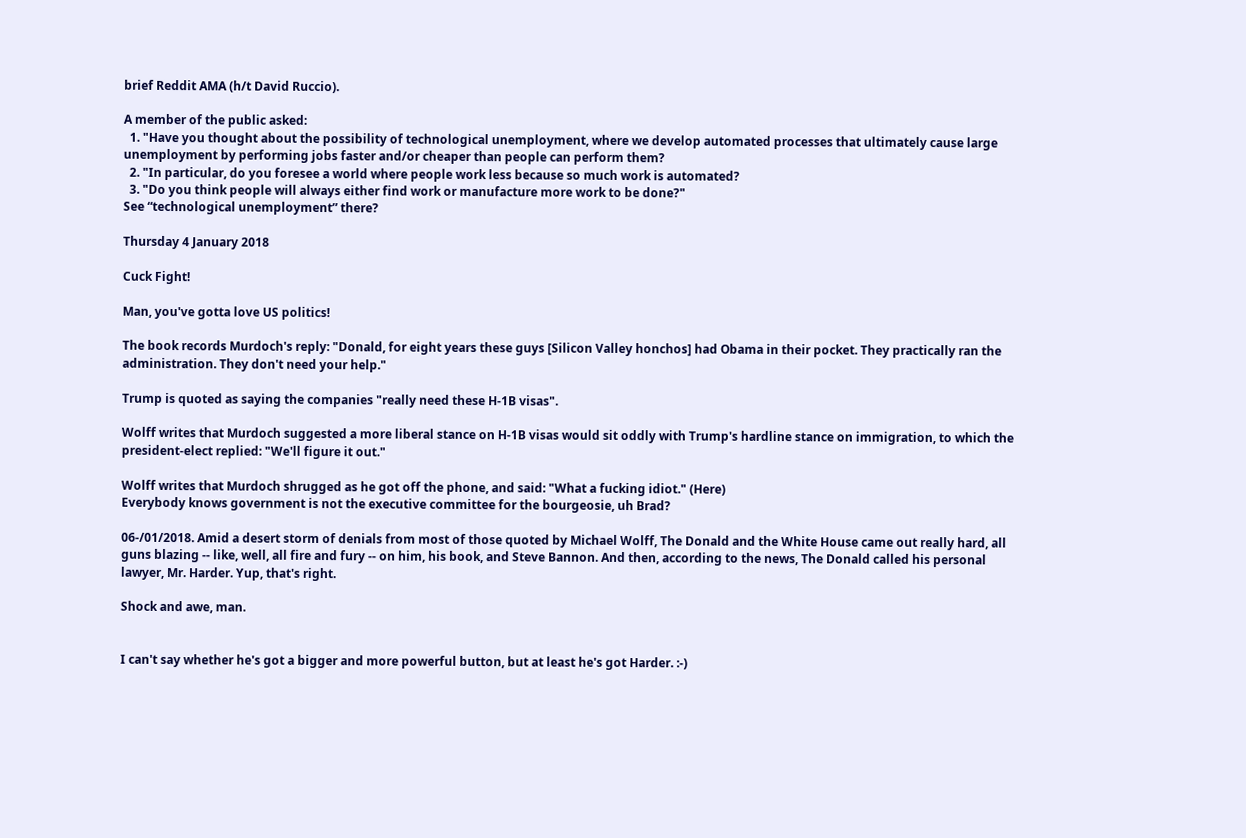brief Reddit AMA (h/t David Ruccio).

A member of the public asked:
  1. "Have you thought about the possibility of technological unemployment, where we develop automated processes that ultimately cause large unemployment by performing jobs faster and/or cheaper than people can perform them?
  2. "In particular, do you foresee a world where people work less because so much work is automated?
  3. "Do you think people will always either find work or manufacture more work to be done?"
See “technological unemployment” there?

Thursday 4 January 2018

Cuck Fight!

Man, you've gotta love US politics!

The book records Murdoch's reply: "Donald, for eight years these guys [Silicon Valley honchos] had Obama in their pocket. They practically ran the administration. They don't need your help."

Trump is quoted as saying the companies "really need these H-1B visas".

Wolff writes that Murdoch suggested a more liberal stance on H-1B visas would sit oddly with Trump's hardline stance on immigration, to which the president-elect replied: "We'll figure it out."

Wolff writes that Murdoch shrugged as he got off the phone, and said: "What a fucking idiot." (Here)
Everybody knows government is not the executive committee for the bourgeosie, uh Brad?

06-/01/2018. Amid a desert storm of denials from most of those quoted by Michael Wolff, The Donald and the White House came out really hard, all guns blazing -- like, well, all fire and fury -- on him, his book, and Steve Bannon. And then, according to the news, The Donald called his personal lawyer, Mr. Harder. Yup, that's right.

Shock and awe, man.


I can't say whether he's got a bigger and more powerful button, but at least he's got Harder. :-)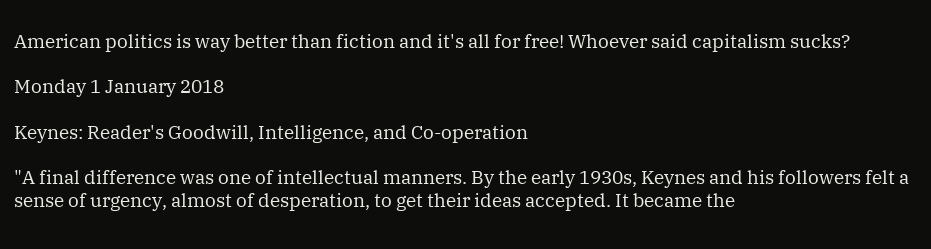American politics is way better than fiction and it's all for free! Whoever said capitalism sucks?

Monday 1 January 2018

Keynes: Reader's Goodwill, Intelligence, and Co-operation

"A final difference was one of intellectual manners. By the early 1930s, Keynes and his followers felt a sense of urgency, almost of desperation, to get their ideas accepted. It became the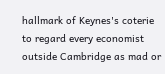hallmark of Keynes's coterie to regard every economist outside Cambridge as mad or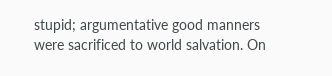stupid; argumentative good manners were sacrificed to world salvation. On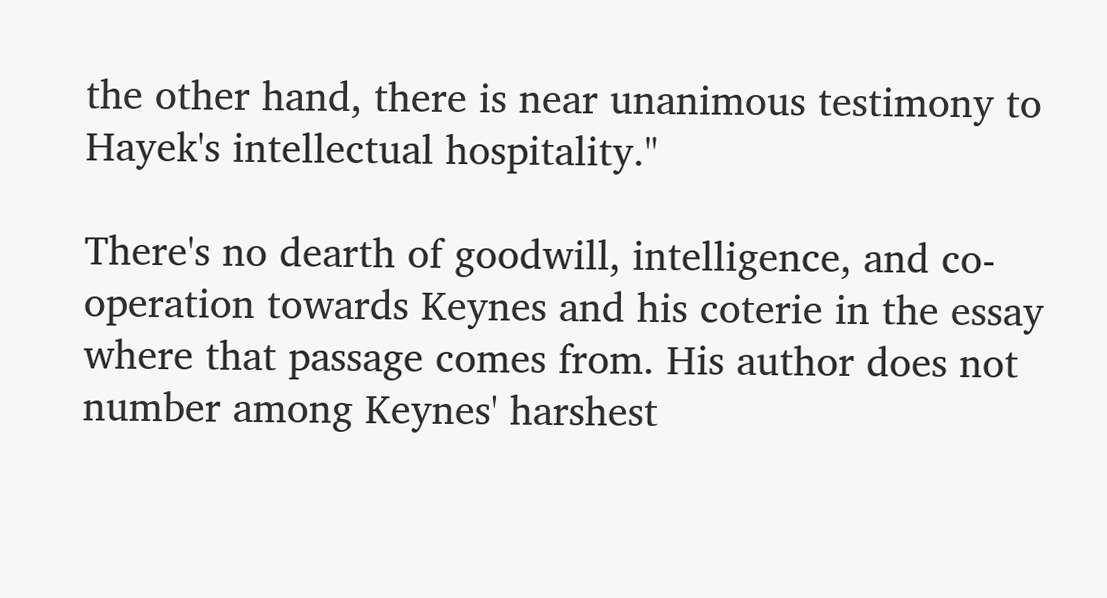the other hand, there is near unanimous testimony to Hayek's intellectual hospitality."

There's no dearth of goodwill, intelligence, and co-operation towards Keynes and his coterie in the essay where that passage comes from. His author does not number among Keynes' harshest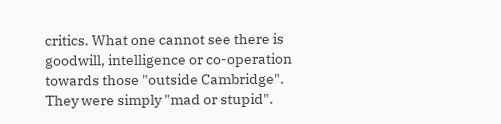critics. What one cannot see there is goodwill, intelligence or co-operation towards those "outside Cambridge". They were simply "mad or stupid".